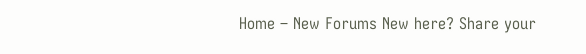Home – New Forums New here? Share your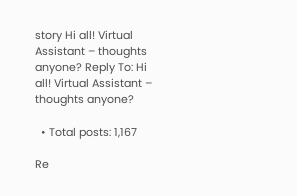story Hi all! Virtual Assistant – thoughts anyone? Reply To: Hi all! Virtual Assistant – thoughts anyone?

  • Total posts: 1,167

Re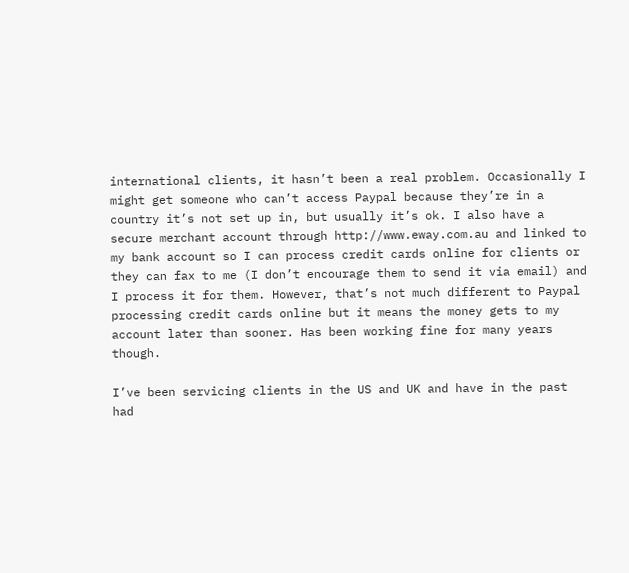international clients, it hasn’t been a real problem. Occasionally I might get someone who can’t access Paypal because they’re in a country it’s not set up in, but usually it’s ok. I also have a secure merchant account through http://www.eway.com.au and linked to my bank account so I can process credit cards online for clients or they can fax to me (I don’t encourage them to send it via email) and I process it for them. However, that’s not much different to Paypal processing credit cards online but it means the money gets to my account later than sooner. Has been working fine for many years though.

I’ve been servicing clients in the US and UK and have in the past had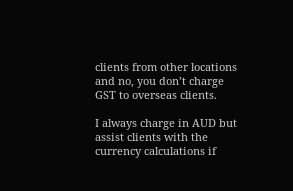clients from other locations and no, you don’t charge GST to overseas clients.

I always charge in AUD but assist clients with the currency calculations if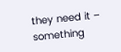they need it – something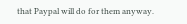that Paypal will do for them anyway.